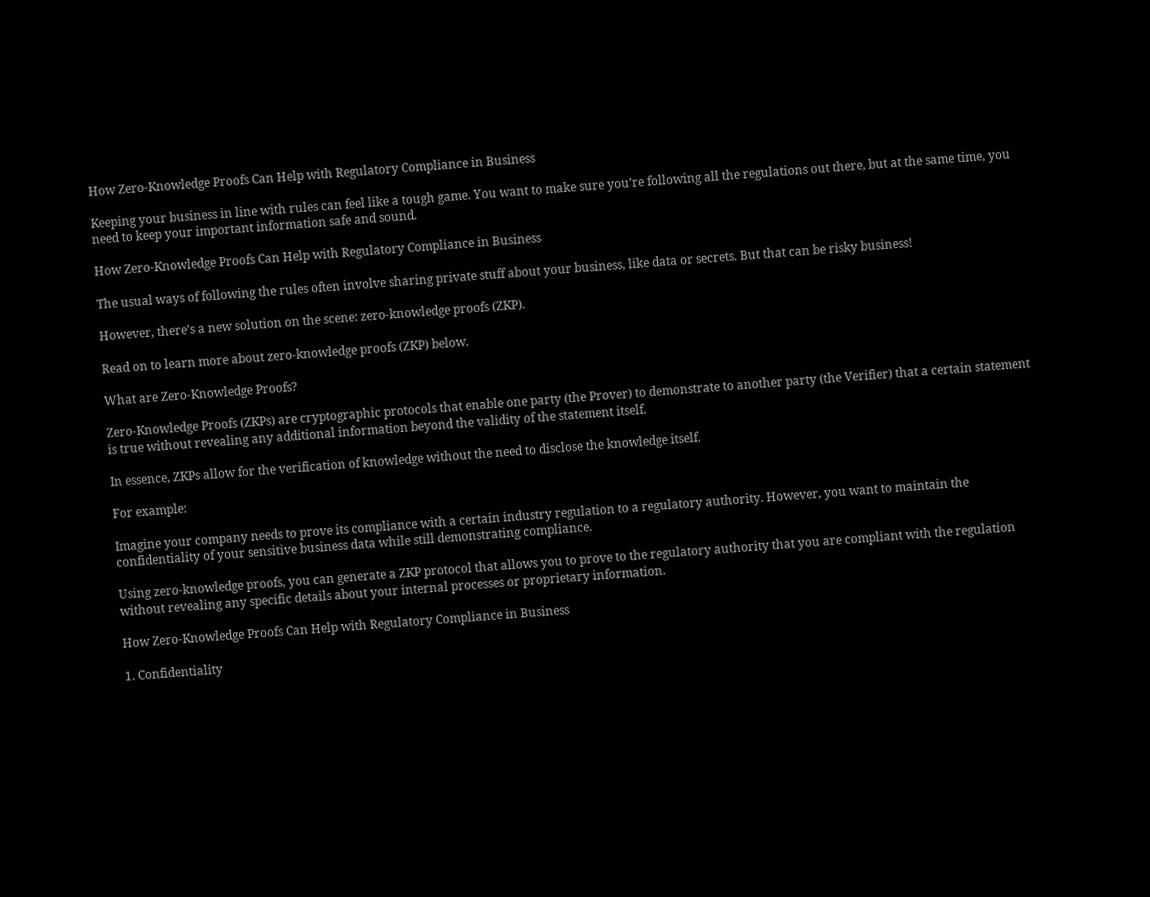How Zero-Knowledge Proofs Can Help with Regulatory Compliance in Business

Keeping your business in line with rules can feel like a tough game. You want to make sure you’re following all the regulations out there, but at the same time, you need to keep your important information safe and sound.

How Zero-Knowledge Proofs Can Help with Regulatory Compliance in Business

The usual ways of following the rules often involve sharing private stuff about your business, like data or secrets. But that can be risky business!

However, there’s a new solution on the scene: zero-knowledge proofs (ZKP).

Read on to learn more about zero-knowledge proofs (ZKP) below.

What are Zero-Knowledge Proofs?

Zero-Knowledge Proofs (ZKPs) are cryptographic protocols that enable one party (the Prover) to demonstrate to another party (the Verifier) that a certain statement is true without revealing any additional information beyond the validity of the statement itself.

In essence, ZKPs allow for the verification of knowledge without the need to disclose the knowledge itself.

For example:

Imagine your company needs to prove its compliance with a certain industry regulation to a regulatory authority. However, you want to maintain the confidentiality of your sensitive business data while still demonstrating compliance.

Using zero-knowledge proofs, you can generate a ZKP protocol that allows you to prove to the regulatory authority that you are compliant with the regulation without revealing any specific details about your internal processes or proprietary information.

How Zero-Knowledge Proofs Can Help with Regulatory Compliance in Business

1. Confidentiality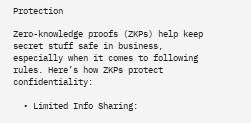Protection

Zero-knowledge proofs (ZKPs) help keep secret stuff safe in business, especially when it comes to following rules. Here’s how ZKPs protect confidentiality:

  • Limited Info Sharing: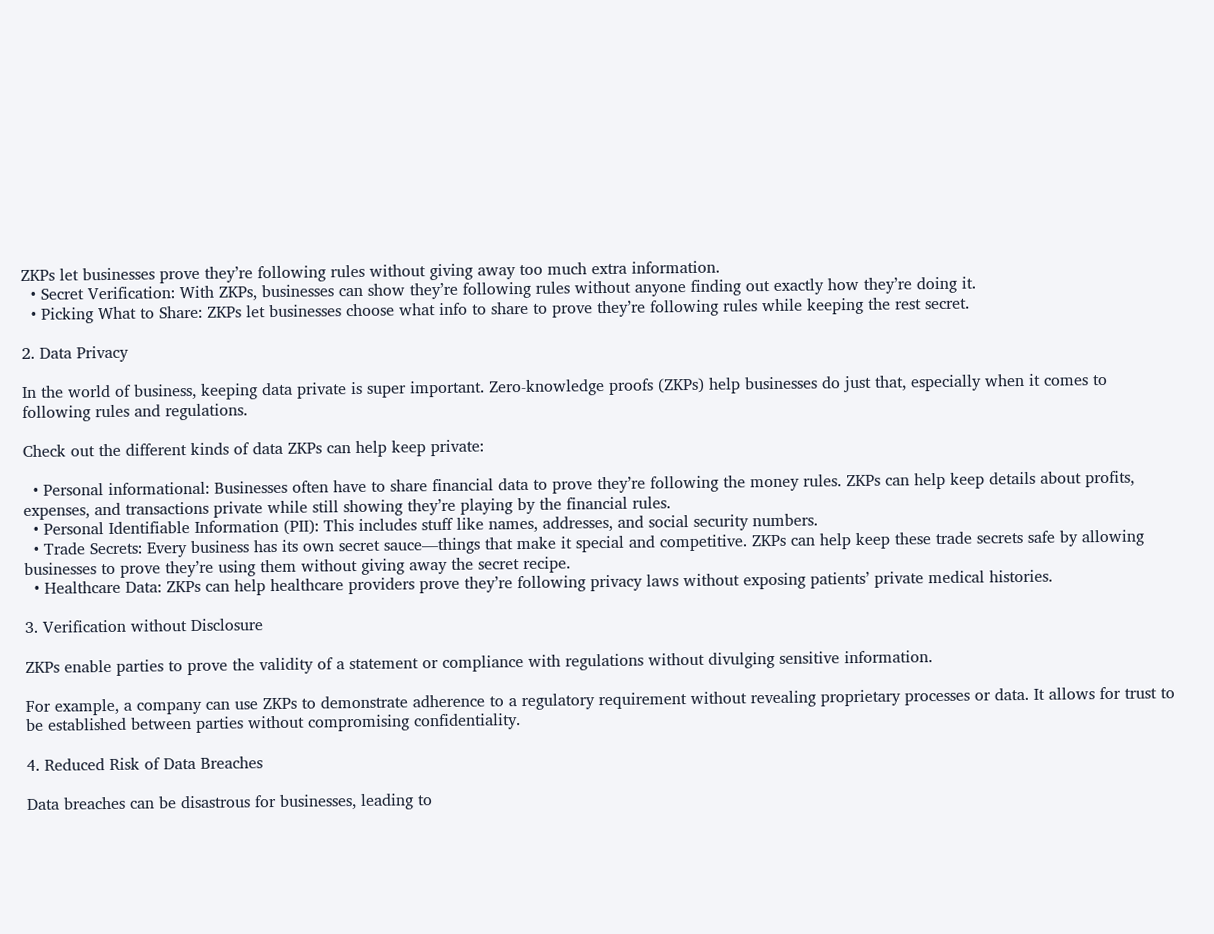ZKPs let businesses prove they’re following rules without giving away too much extra information.
  • Secret Verification: With ZKPs, businesses can show they’re following rules without anyone finding out exactly how they’re doing it.
  • Picking What to Share: ZKPs let businesses choose what info to share to prove they’re following rules while keeping the rest secret.

2. Data Privacy

In the world of business, keeping data private is super important. Zero-knowledge proofs (ZKPs) help businesses do just that, especially when it comes to following rules and regulations.

Check out the different kinds of data ZKPs can help keep private:

  • Personal informational: Businesses often have to share financial data to prove they’re following the money rules. ZKPs can help keep details about profits, expenses, and transactions private while still showing they’re playing by the financial rules.
  • Personal Identifiable Information (PII): This includes stuff like names, addresses, and social security numbers.
  • Trade Secrets: Every business has its own secret sauce—things that make it special and competitive. ZKPs can help keep these trade secrets safe by allowing businesses to prove they’re using them without giving away the secret recipe.
  • Healthcare Data: ZKPs can help healthcare providers prove they’re following privacy laws without exposing patients’ private medical histories.

3. Verification without Disclosure

ZKPs enable parties to prove the validity of a statement or compliance with regulations without divulging sensitive information.

For example, a company can use ZKPs to demonstrate adherence to a regulatory requirement without revealing proprietary processes or data. It allows for trust to be established between parties without compromising confidentiality.

4. Reduced Risk of Data Breaches

Data breaches can be disastrous for businesses, leading to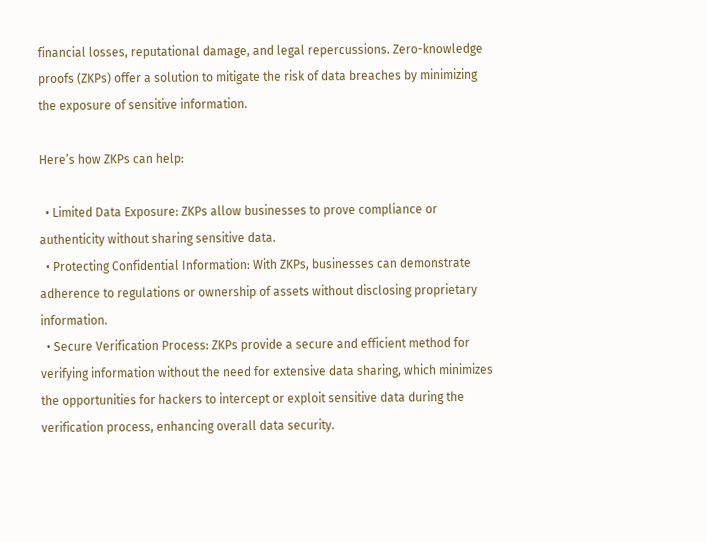financial losses, reputational damage, and legal repercussions. Zero-knowledge proofs (ZKPs) offer a solution to mitigate the risk of data breaches by minimizing the exposure of sensitive information.

Here’s how ZKPs can help:

  • Limited Data Exposure: ZKPs allow businesses to prove compliance or authenticity without sharing sensitive data.
  • Protecting Confidential Information: With ZKPs, businesses can demonstrate adherence to regulations or ownership of assets without disclosing proprietary information.
  • Secure Verification Process: ZKPs provide a secure and efficient method for verifying information without the need for extensive data sharing, which minimizes the opportunities for hackers to intercept or exploit sensitive data during the verification process, enhancing overall data security.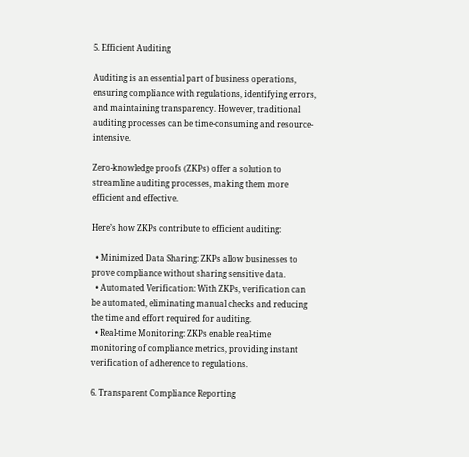5. Efficient Auditing

Auditing is an essential part of business operations, ensuring compliance with regulations, identifying errors, and maintaining transparency. However, traditional auditing processes can be time-consuming and resource-intensive.

Zero-knowledge proofs (ZKPs) offer a solution to streamline auditing processes, making them more efficient and effective.

Here’s how ZKPs contribute to efficient auditing:

  • Minimized Data Sharing: ZKPs allow businesses to prove compliance without sharing sensitive data.
  • Automated Verification: With ZKPs, verification can be automated, eliminating manual checks and reducing the time and effort required for auditing.
  • Real-time Monitoring: ZKPs enable real-time monitoring of compliance metrics, providing instant verification of adherence to regulations.

6. Transparent Compliance Reporting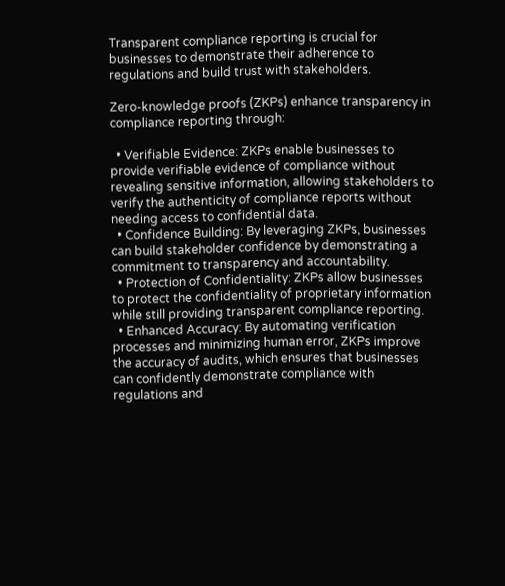Transparent compliance reporting is crucial for businesses to demonstrate their adherence to regulations and build trust with stakeholders.

Zero-knowledge proofs (ZKPs) enhance transparency in compliance reporting through:

  • Verifiable Evidence: ZKPs enable businesses to provide verifiable evidence of compliance without revealing sensitive information, allowing stakeholders to verify the authenticity of compliance reports without needing access to confidential data.
  • Confidence Building: By leveraging ZKPs, businesses can build stakeholder confidence by demonstrating a commitment to transparency and accountability.
  • Protection of Confidentiality: ZKPs allow businesses to protect the confidentiality of proprietary information while still providing transparent compliance reporting.
  • Enhanced Accuracy: By automating verification processes and minimizing human error, ZKPs improve the accuracy of audits, which ensures that businesses can confidently demonstrate compliance with regulations and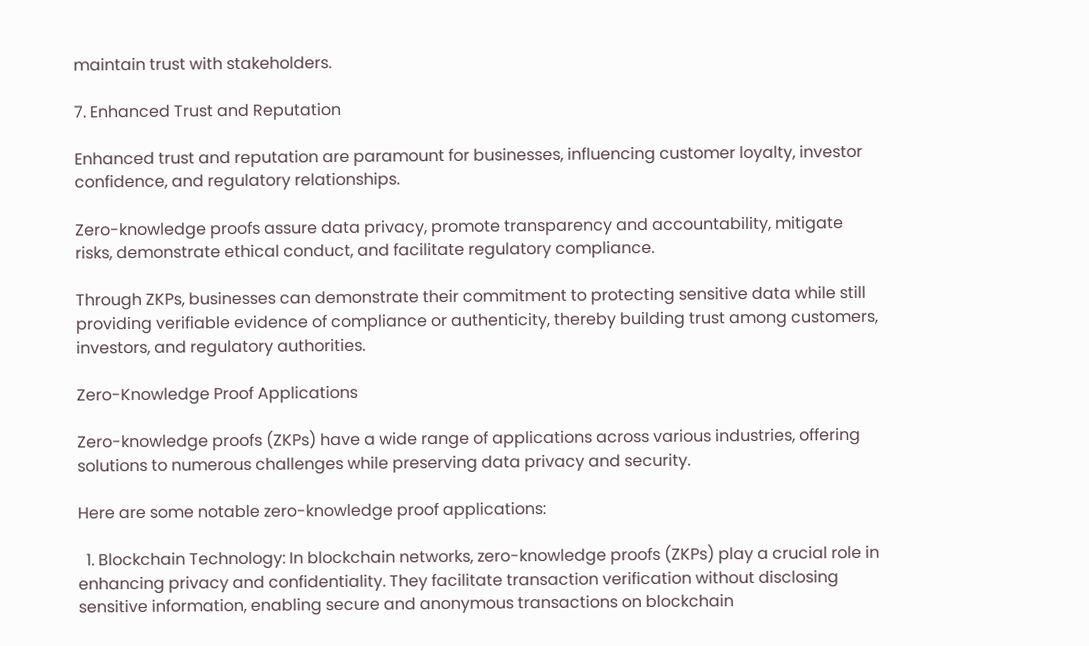maintain trust with stakeholders.

7. Enhanced Trust and Reputation

Enhanced trust and reputation are paramount for businesses, influencing customer loyalty, investor confidence, and regulatory relationships.

Zero-knowledge proofs assure data privacy, promote transparency and accountability, mitigate risks, demonstrate ethical conduct, and facilitate regulatory compliance.

Through ZKPs, businesses can demonstrate their commitment to protecting sensitive data while still providing verifiable evidence of compliance or authenticity, thereby building trust among customers, investors, and regulatory authorities.

Zero-Knowledge Proof Applications

Zero-knowledge proofs (ZKPs) have a wide range of applications across various industries, offering solutions to numerous challenges while preserving data privacy and security.

Here are some notable zero-knowledge proof applications:

  1. Blockchain Technology: In blockchain networks, zero-knowledge proofs (ZKPs) play a crucial role in enhancing privacy and confidentiality. They facilitate transaction verification without disclosing sensitive information, enabling secure and anonymous transactions on blockchain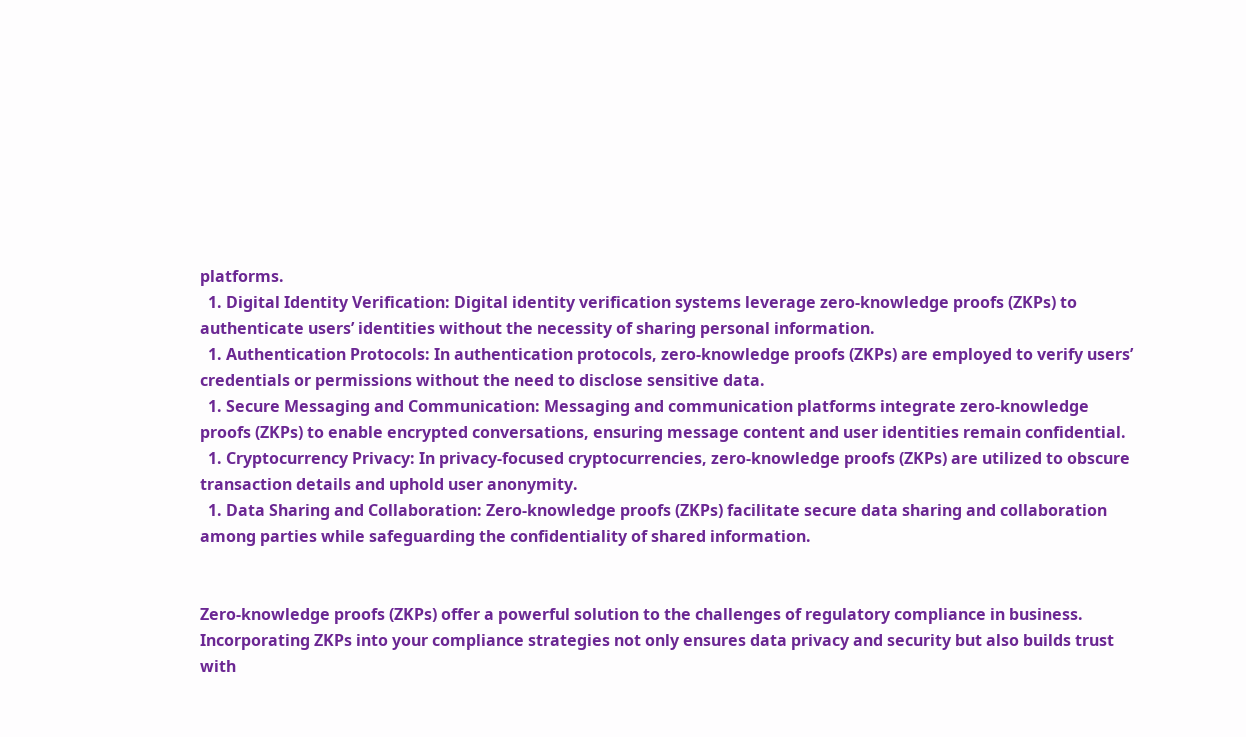platforms.
  1. Digital Identity Verification: Digital identity verification systems leverage zero-knowledge proofs (ZKPs) to authenticate users’ identities without the necessity of sharing personal information.
  1. Authentication Protocols: In authentication protocols, zero-knowledge proofs (ZKPs) are employed to verify users’ credentials or permissions without the need to disclose sensitive data.
  1. Secure Messaging and Communication: Messaging and communication platforms integrate zero-knowledge proofs (ZKPs) to enable encrypted conversations, ensuring message content and user identities remain confidential.
  1. Cryptocurrency Privacy: In privacy-focused cryptocurrencies, zero-knowledge proofs (ZKPs) are utilized to obscure transaction details and uphold user anonymity.
  1. Data Sharing and Collaboration: Zero-knowledge proofs (ZKPs) facilitate secure data sharing and collaboration among parties while safeguarding the confidentiality of shared information.


Zero-knowledge proofs (ZKPs) offer a powerful solution to the challenges of regulatory compliance in business. Incorporating ZKPs into your compliance strategies not only ensures data privacy and security but also builds trust with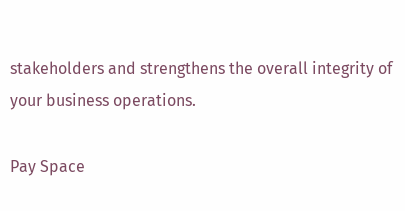stakeholders and strengthens the overall integrity of your business operations.

Pay Space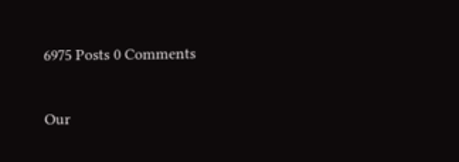6975 Posts 0 Comments

Our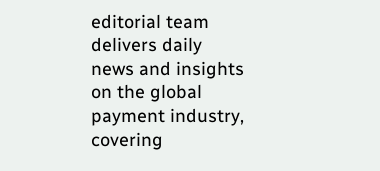editorial team delivers daily news and insights on the global payment industry, covering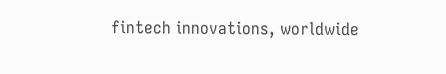fintech innovations, worldwide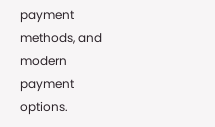payment methods, and modern payment options.